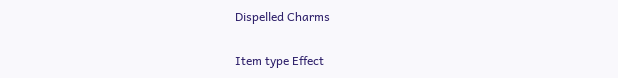Dispelled Charms

Item type Effect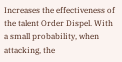Increases the effectiveness of the talent Order Dispel. With a small probability, when attacking, the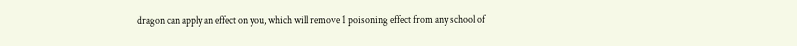dragon can apply an effect on you, which will remove 1 poisoning effect from any school of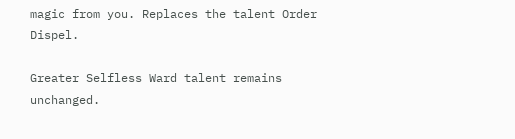magic from you. Replaces the talent Order Dispel.

Greater Selfless Ward talent remains unchanged.